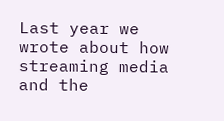Last year we wrote about how streaming media and the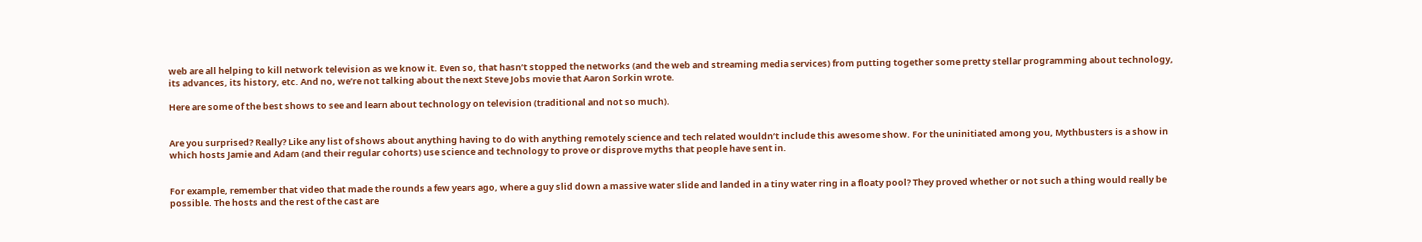web are all helping to kill network television as we know it. Even so, that hasn’t stopped the networks (and the web and streaming media services) from putting together some pretty stellar programming about technology, its advances, its history, etc. And no, we’re not talking about the next Steve Jobs movie that Aaron Sorkin wrote.

Here are some of the best shows to see and learn about technology on television (traditional and not so much).


Are you surprised? Really? Like any list of shows about anything having to do with anything remotely science and tech related wouldn’t include this awesome show. For the uninitiated among you, Mythbusters is a show in which hosts Jamie and Adam (and their regular cohorts) use science and technology to prove or disprove myths that people have sent in.


For example, remember that video that made the rounds a few years ago, where a guy slid down a massive water slide and landed in a tiny water ring in a floaty pool? They proved whether or not such a thing would really be possible. The hosts and the rest of the cast are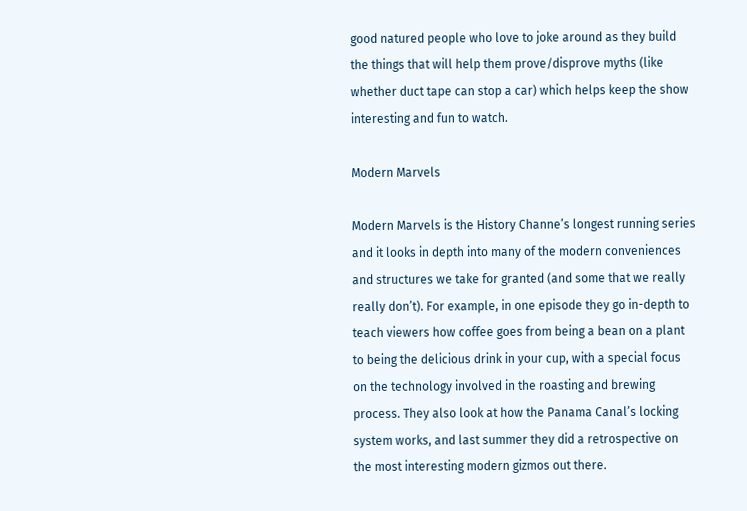good natured people who love to joke around as they build the things that will help them prove/disprove myths (like whether duct tape can stop a car) which helps keep the show interesting and fun to watch.

Modern Marvels

Modern Marvels is the History Channe’s longest running series and it looks in depth into many of the modern conveniences and structures we take for granted (and some that we really really don’t). For example, in one episode they go in-depth to teach viewers how coffee goes from being a bean on a plant to being the delicious drink in your cup, with a special focus on the technology involved in the roasting and brewing process. They also look at how the Panama Canal’s locking system works, and last summer they did a retrospective on the most interesting modern gizmos out there.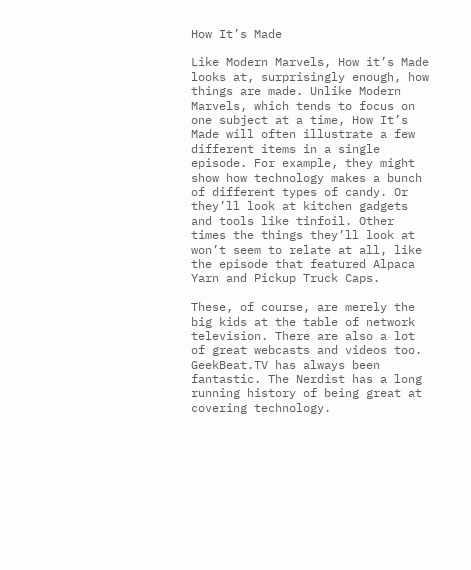How It’s Made

Like Modern Marvels, How it’s Made looks at, surprisingly enough, how things are made. Unlike Modern Marvels, which tends to focus on one subject at a time, How It’s Made will often illustrate a few different items in a single episode. For example, they might show how technology makes a bunch of different types of candy. Or they’ll look at kitchen gadgets and tools like tinfoil. Other times the things they’ll look at won’t seem to relate at all, like the episode that featured Alpaca Yarn and Pickup Truck Caps.

These, of course, are merely the big kids at the table of network television. There are also a lot of great webcasts and videos too. GeekBeat.TV has always been fantastic. The Nerdist has a long running history of being great at covering technology.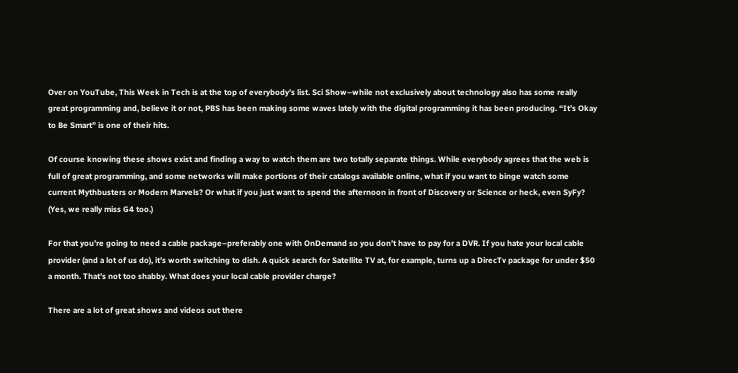Over on YouTube, This Week in Tech is at the top of everybody’s list. Sci Show–while not exclusively about technology also has some really great programming and, believe it or not, PBS has been making some waves lately with the digital programming it has been producing. “It’s Okay to Be Smart” is one of their hits.

Of course knowing these shows exist and finding a way to watch them are two totally separate things. While everybody agrees that the web is full of great programming, and some networks will make portions of their catalogs available online, what if you want to binge watch some current Mythbusters or Modern Marvels? Or what if you just want to spend the afternoon in front of Discovery or Science or heck, even SyFy? (Yes, we really miss G4 too.)

For that you’re going to need a cable package–preferably one with OnDemand so you don’t have to pay for a DVR. If you hate your local cable provider (and a lot of us do), it’s worth switching to dish. A quick search for Satellite TV at, for example, turns up a DirecTv package for under $50 a month. That’s not too shabby. What does your local cable provider charge?

There are a lot of great shows and videos out there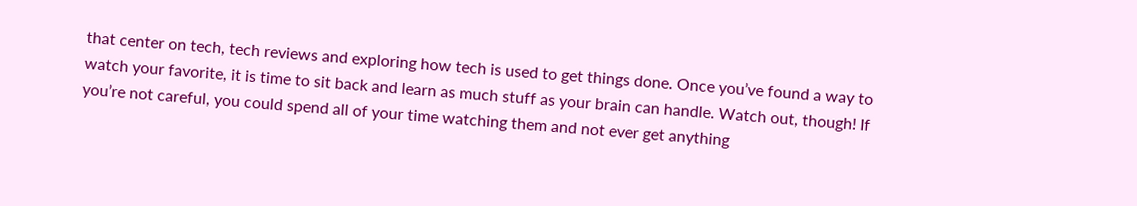that center on tech, tech reviews and exploring how tech is used to get things done. Once you’ve found a way to watch your favorite, it is time to sit back and learn as much stuff as your brain can handle. Watch out, though! If you’re not careful, you could spend all of your time watching them and not ever get anything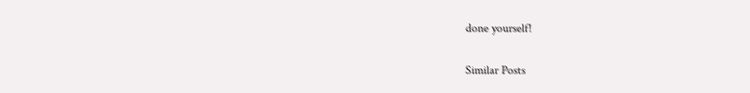done yourself!

Similar Posts